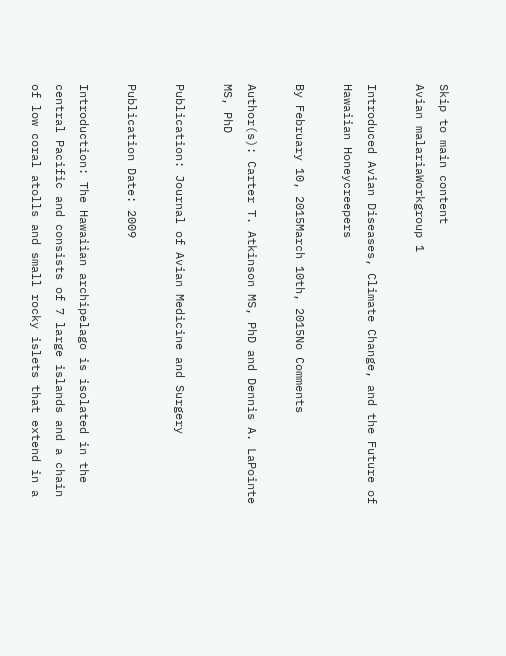Skip to main content
Avian malariaWorkgroup 1

Introduced Avian Diseases, Climate Change, and the Future of Hawaiian Honeycreepers

By February 10, 2015March 10th, 2015No Comments

Author(s): Carter T. Atkinson MS, PhD and Dennis A. LaPointe MS, PhD

Publication: Journal of Avian Medicine and Surgery

Publication Date: 2009

Introduction: The Hawaiian archipelago is isolated in the central Pacific and consists of 7 large islands and a chain of low coral atolls and small rocky islets that extend in a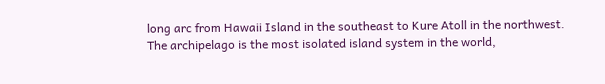long arc from Hawaii Island in the southeast to Kure Atoll in the northwest. The archipelago is the most isolated island system in the world,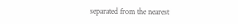separated from the nearest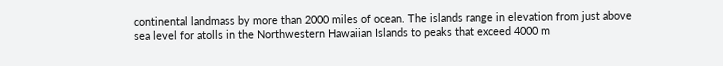continental landmass by more than 2000 miles of ocean. The islands range in elevation from just above sea level for atolls in the Northwestern Hawaiian Islands to peaks that exceed 4000 m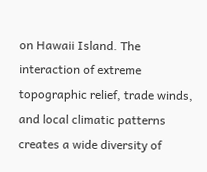on Hawaii Island. The interaction of extreme topographic relief, trade winds, and local climatic patterns creates a wide diversity of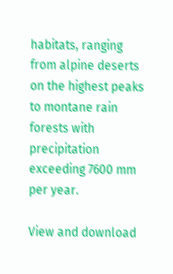habitats, ranging from alpine deserts on the highest peaks to montane rain forests with precipitation exceeding 7600 mm per year.

View and download